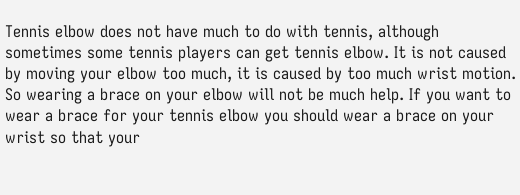Tennis elbow does not have much to do with tennis, although sometimes some tennis players can get tennis elbow. It is not caused by moving your elbow too much, it is caused by too much wrist motion. So wearing a brace on your elbow will not be much help. If you want to wear a brace for your tennis elbow you should wear a brace on your wrist so that your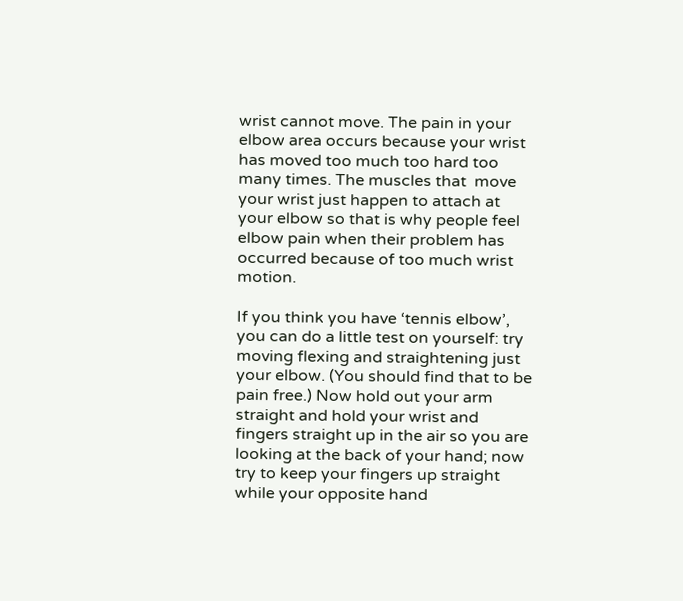wrist cannot move. The pain in your elbow area occurs because your wrist has moved too much too hard too many times. The muscles that  move your wrist just happen to attach at your elbow so that is why people feel elbow pain when their problem has occurred because of too much wrist motion.

If you think you have ‘tennis elbow’, you can do a little test on yourself: try moving flexing and straightening just your elbow. (You should find that to be pain free.) Now hold out your arm straight and hold your wrist and fingers straight up in the air so you are looking at the back of your hand; now try to keep your fingers up straight while your opposite hand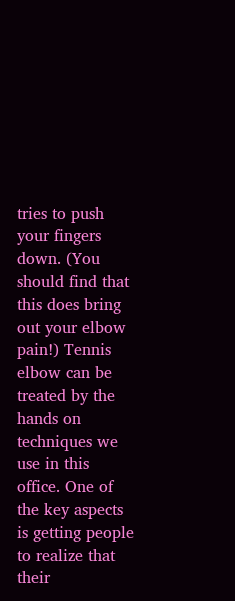tries to push your fingers down. (You should find that this does bring out your elbow pain!) Tennis elbow can be treated by the hands on techniques we use in this office. One of the key aspects is getting people to realize that their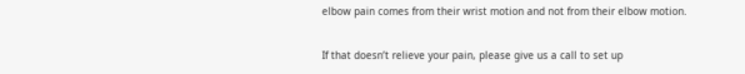elbow pain comes from their wrist motion and not from their elbow motion.

If that doesn’t relieve your pain, please give us a call to set up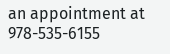an appointment at 978-535-6155